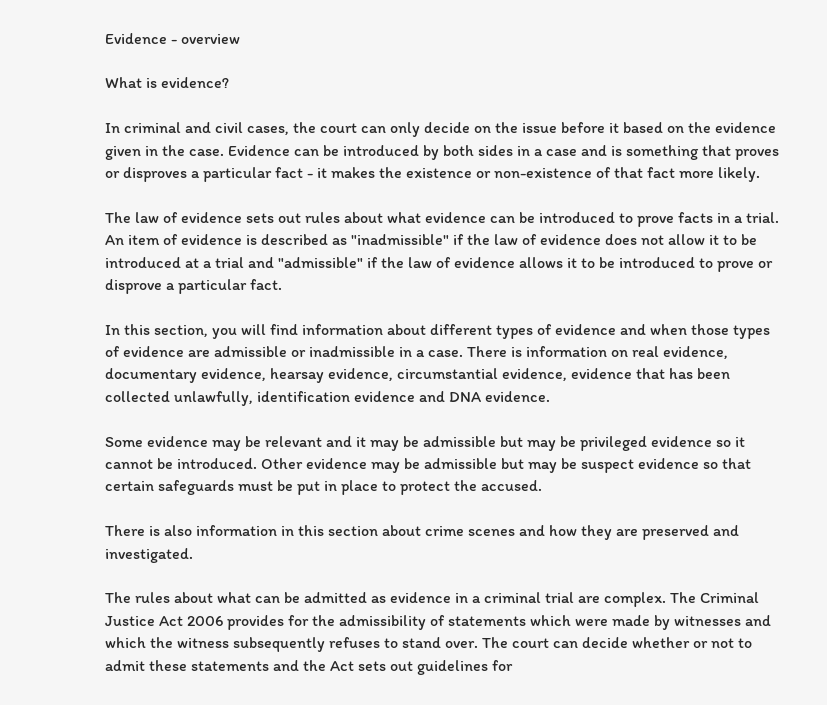Evidence - overview

What is evidence?

In criminal and civil cases, the court can only decide on the issue before it based on the evidence given in the case. Evidence can be introduced by both sides in a case and is something that proves or disproves a particular fact - it makes the existence or non-existence of that fact more likely.

The law of evidence sets out rules about what evidence can be introduced to prove facts in a trial. An item of evidence is described as "inadmissible" if the law of evidence does not allow it to be introduced at a trial and "admissible" if the law of evidence allows it to be introduced to prove or disprove a particular fact.

In this section, you will find information about different types of evidence and when those types of evidence are admissible or inadmissible in a case. There is information on real evidence, documentary evidence, hearsay evidence, circumstantial evidence, evidence that has been collected unlawfully, identification evidence and DNA evidence.

Some evidence may be relevant and it may be admissible but may be privileged evidence so it cannot be introduced. Other evidence may be admissible but may be suspect evidence so that certain safeguards must be put in place to protect the accused.

There is also information in this section about crime scenes and how they are preserved and investigated.

The rules about what can be admitted as evidence in a criminal trial are complex. The Criminal Justice Act 2006 provides for the admissibility of statements which were made by witnesses and which the witness subsequently refuses to stand over. The court can decide whether or not to admit these statements and the Act sets out guidelines for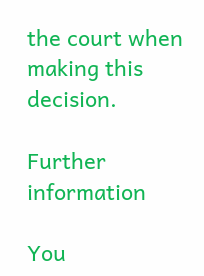the court when making this decision.

Further information

You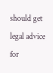should get legal advice for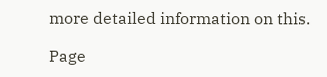more detailed information on this.

Page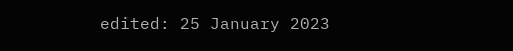edited: 25 January 2023